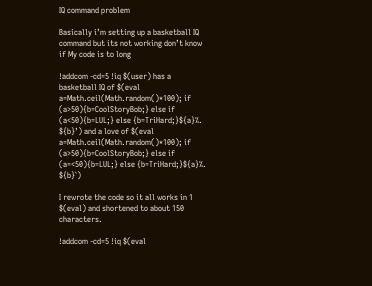IQ command problem

Basically i’m setting up a basketball IQ command but its not working don’t know if My code is to long

!addcom -cd=5 !iq $(user) has a basketball IQ of $(eval a=Math.ceil(Math.random()*100); if (a>50){b=CoolStoryBob;} else if (a<50){b=LUL;} else {b=TriHard;}${a}%. ${b}’) and a love of $(eval a=Math.ceil(Math.random()*100); if (a>50){b=CoolStoryBob;} else if (a=<50){b=LUL;} else {b=TriHard;}${a}%. ${b}`)

I rewrote the code so it all works in 1 $(eval) and shortened to about 150 characters.

!addcom -cd=5 !iq $(eval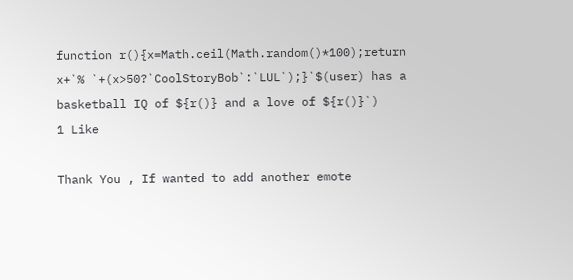function r(){x=Math.ceil(Math.random()*100);return x+`% `+(x>50?`CoolStoryBob`:`LUL`);}`$(user) has a basketball IQ of ${r()} and a love of ${r()}`)
1 Like

Thank You , If wanted to add another emote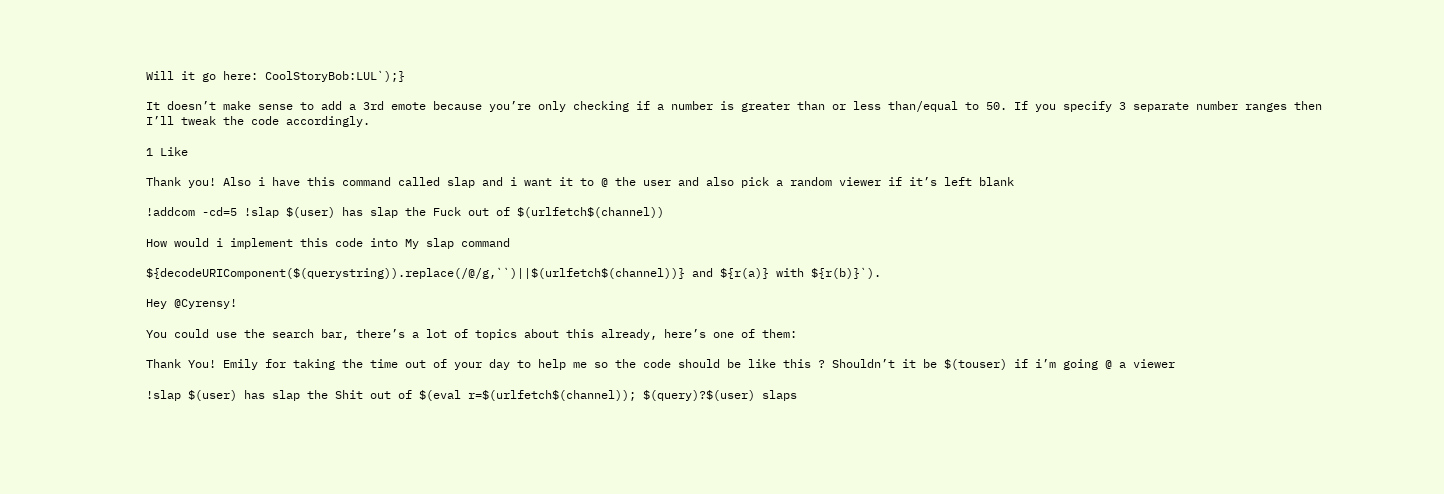Will it go here: CoolStoryBob:LUL`);}

It doesn’t make sense to add a 3rd emote because you’re only checking if a number is greater than or less than/equal to 50. If you specify 3 separate number ranges then I’ll tweak the code accordingly.

1 Like

Thank you! Also i have this command called slap and i want it to @ the user and also pick a random viewer if it’s left blank

!addcom -cd=5 !slap $(user) has slap the Fuck out of $(urlfetch$(channel))

How would i implement this code into My slap command

${decodeURIComponent($(querystring)).replace(/@/g,``)||$(urlfetch$(channel))} and ${r(a)} with ${r(b)}`).

Hey @Cyrensy!

You could use the search bar, there’s a lot of topics about this already, here’s one of them:

Thank You! Emily for taking the time out of your day to help me so the code should be like this ? Shouldn’t it be $(touser) if i’m going @ a viewer

!slap $(user) has slap the Shit out of $(eval r=$(urlfetch$(channel)); $(query)?$(user) slaps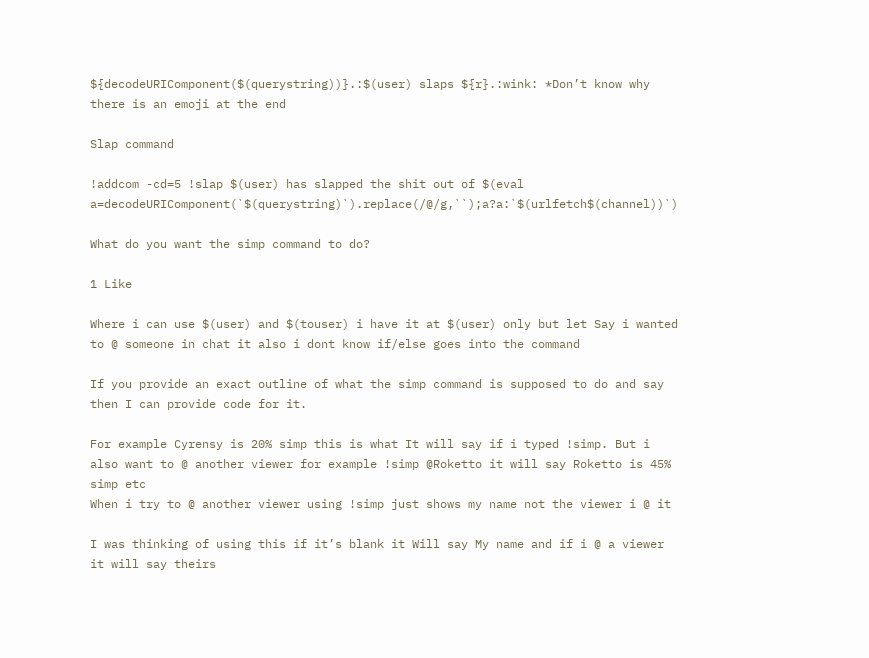${decodeURIComponent($(querystring))}.:$(user) slaps ${r}.:wink: *Don’t know why there is an emoji at the end

Slap command

!addcom -cd=5 !slap $(user) has slapped the shit out of $(eval a=decodeURIComponent(`$(querystring)`).replace(/@/g,``);a?a:`$(urlfetch$(channel))`)

What do you want the simp command to do?

1 Like

Where i can use $(user) and $(touser) i have it at $(user) only but let Say i wanted to @ someone in chat it also i dont know if/else goes into the command

If you provide an exact outline of what the simp command is supposed to do and say then I can provide code for it.

For example Cyrensy is 20% simp this is what It will say if i typed !simp. But i also want to @ another viewer for example !simp @Roketto it will say Roketto is 45% simp etc
When i try to @ another viewer using !simp just shows my name not the viewer i @ it

I was thinking of using this if it’s blank it Will say My name and if i @ a viewer it will say theirs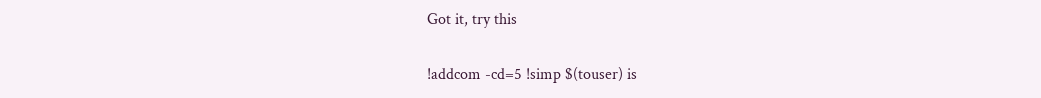Got it, try this

!addcom -cd=5 !simp $(touser) is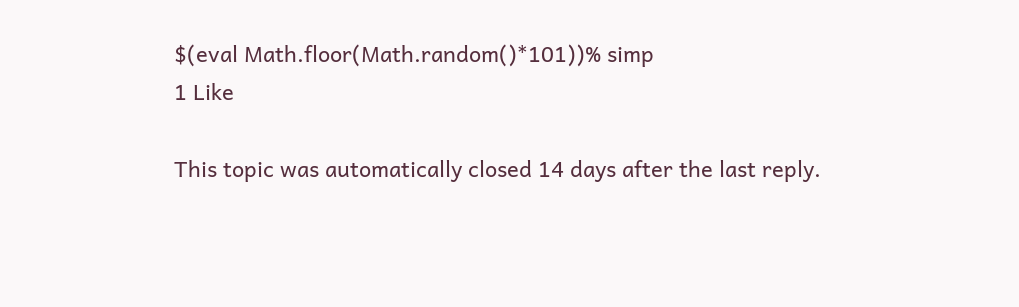$(eval Math.floor(Math.random()*101))% simp
1 Like

This topic was automatically closed 14 days after the last reply.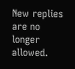New replies are no longer allowed.